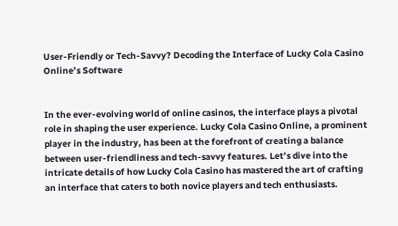User-Friendly or Tech-Savvy? Decoding the Interface of Lucky Cola Casino Online’s Software


In the ever-evolving world of online casinos, the interface plays a pivotal role in shaping the user experience. Lucky Cola Casino Online, a prominent player in the industry, has been at the forefront of creating a balance between user-friendliness and tech-savvy features. Let’s dive into the intricate details of how Lucky Cola Casino has mastered the art of crafting an interface that caters to both novice players and tech enthusiasts.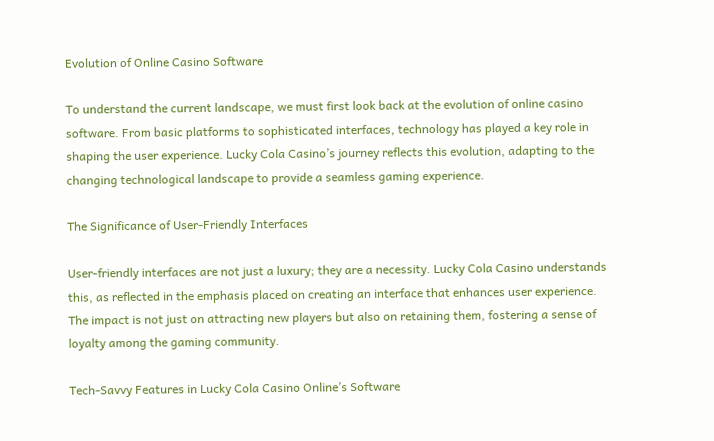Evolution of Online Casino Software

To understand the current landscape, we must first look back at the evolution of online casino software. From basic platforms to sophisticated interfaces, technology has played a key role in shaping the user experience. Lucky Cola Casino’s journey reflects this evolution, adapting to the changing technological landscape to provide a seamless gaming experience.

The Significance of User-Friendly Interfaces

User-friendly interfaces are not just a luxury; they are a necessity. Lucky Cola Casino understands this, as reflected in the emphasis placed on creating an interface that enhances user experience. The impact is not just on attracting new players but also on retaining them, fostering a sense of loyalty among the gaming community.

Tech-Savvy Features in Lucky Cola Casino Online’s Software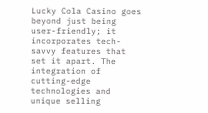Lucky Cola Casino goes beyond just being user-friendly; it incorporates tech-savvy features that set it apart. The integration of cutting-edge technologies and unique selling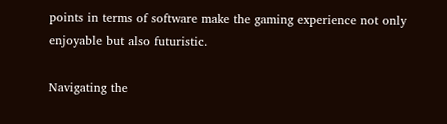points in terms of software make the gaming experience not only enjoyable but also futuristic.

Navigating the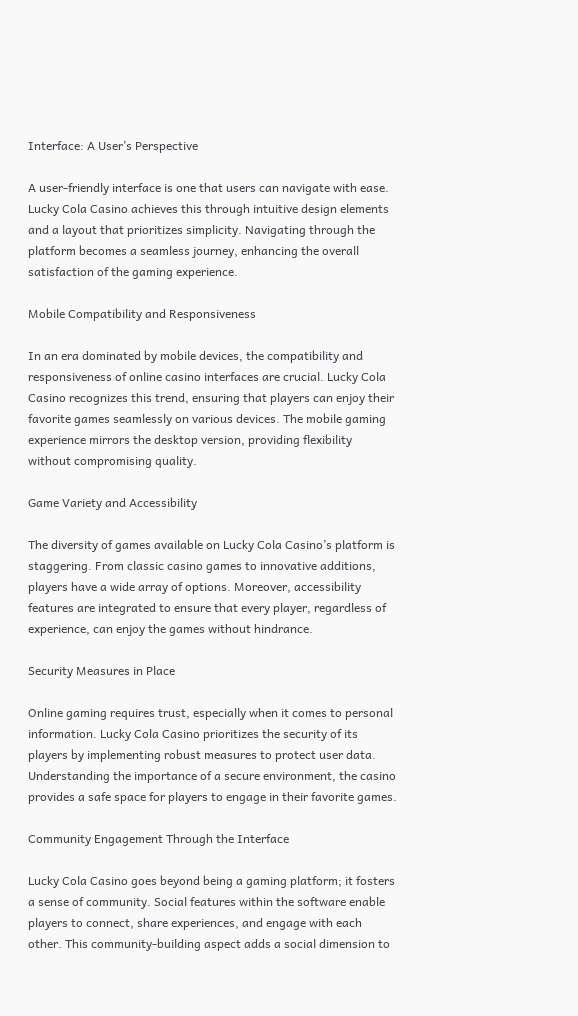Interface: A User’s Perspective

A user-friendly interface is one that users can navigate with ease. Lucky Cola Casino achieves this through intuitive design elements and a layout that prioritizes simplicity. Navigating through the platform becomes a seamless journey, enhancing the overall satisfaction of the gaming experience.

Mobile Compatibility and Responsiveness

In an era dominated by mobile devices, the compatibility and responsiveness of online casino interfaces are crucial. Lucky Cola Casino recognizes this trend, ensuring that players can enjoy their favorite games seamlessly on various devices. The mobile gaming experience mirrors the desktop version, providing flexibility without compromising quality.

Game Variety and Accessibility

The diversity of games available on Lucky Cola Casino’s platform is staggering. From classic casino games to innovative additions, players have a wide array of options. Moreover, accessibility features are integrated to ensure that every player, regardless of experience, can enjoy the games without hindrance.

Security Measures in Place

Online gaming requires trust, especially when it comes to personal information. Lucky Cola Casino prioritizes the security of its players by implementing robust measures to protect user data. Understanding the importance of a secure environment, the casino provides a safe space for players to engage in their favorite games.

Community Engagement Through the Interface

Lucky Cola Casino goes beyond being a gaming platform; it fosters a sense of community. Social features within the software enable players to connect, share experiences, and engage with each other. This community-building aspect adds a social dimension to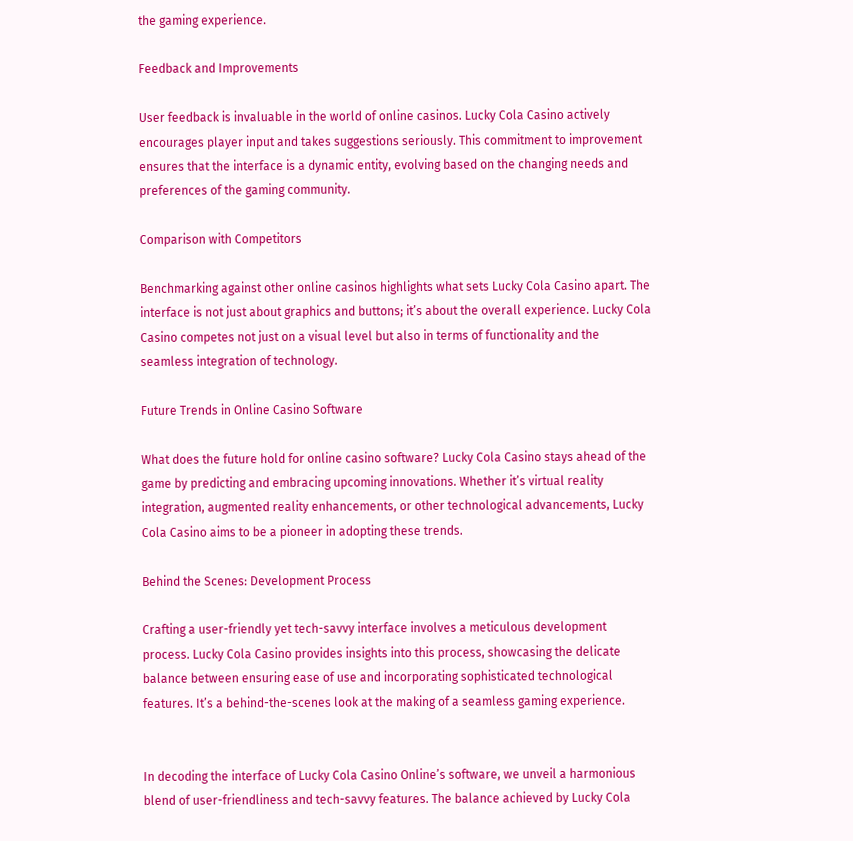the gaming experience.

Feedback and Improvements

User feedback is invaluable in the world of online casinos. Lucky Cola Casino actively encourages player input and takes suggestions seriously. This commitment to improvement ensures that the interface is a dynamic entity, evolving based on the changing needs and preferences of the gaming community.

Comparison with Competitors

Benchmarking against other online casinos highlights what sets Lucky Cola Casino apart. The interface is not just about graphics and buttons; it’s about the overall experience. Lucky Cola Casino competes not just on a visual level but also in terms of functionality and the seamless integration of technology.

Future Trends in Online Casino Software

What does the future hold for online casino software? Lucky Cola Casino stays ahead of the game by predicting and embracing upcoming innovations. Whether it’s virtual reality integration, augmented reality enhancements, or other technological advancements, Lucky Cola Casino aims to be a pioneer in adopting these trends.

Behind the Scenes: Development Process

Crafting a user-friendly yet tech-savvy interface involves a meticulous development process. Lucky Cola Casino provides insights into this process, showcasing the delicate balance between ensuring ease of use and incorporating sophisticated technological features. It’s a behind-the-scenes look at the making of a seamless gaming experience.


In decoding the interface of Lucky Cola Casino Online’s software, we unveil a harmonious blend of user-friendliness and tech-savvy features. The balance achieved by Lucky Cola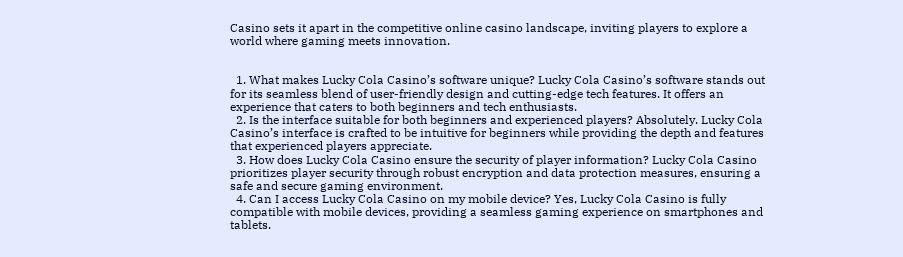Casino sets it apart in the competitive online casino landscape, inviting players to explore a world where gaming meets innovation.


  1. What makes Lucky Cola Casino’s software unique? Lucky Cola Casino’s software stands out for its seamless blend of user-friendly design and cutting-edge tech features. It offers an experience that caters to both beginners and tech enthusiasts.
  2. Is the interface suitable for both beginners and experienced players? Absolutely. Lucky Cola Casino’s interface is crafted to be intuitive for beginners while providing the depth and features that experienced players appreciate.
  3. How does Lucky Cola Casino ensure the security of player information? Lucky Cola Casino prioritizes player security through robust encryption and data protection measures, ensuring a safe and secure gaming environment.
  4. Can I access Lucky Cola Casino on my mobile device? Yes, Lucky Cola Casino is fully compatible with mobile devices, providing a seamless gaming experience on smartphones and tablets.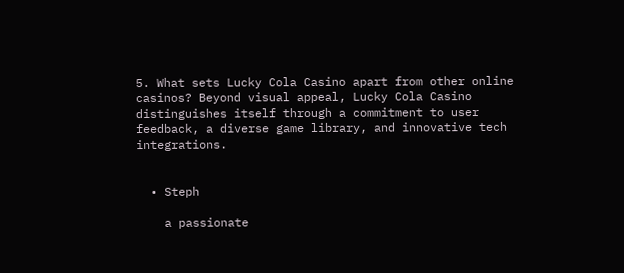5. What sets Lucky Cola Casino apart from other online casinos? Beyond visual appeal, Lucky Cola Casino distinguishes itself through a commitment to user feedback, a diverse game library, and innovative tech integrations.


  • Steph

    a passionate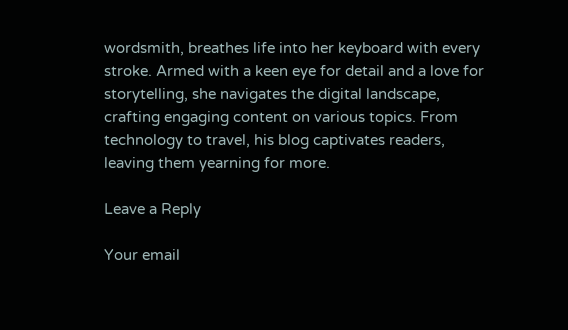wordsmith, breathes life into her keyboard with every stroke. Armed with a keen eye for detail and a love for storytelling, she navigates the digital landscape, crafting engaging content on various topics. From technology to travel, his blog captivates readers, leaving them yearning for more.

Leave a Reply

Your email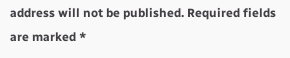address will not be published. Required fields are marked *